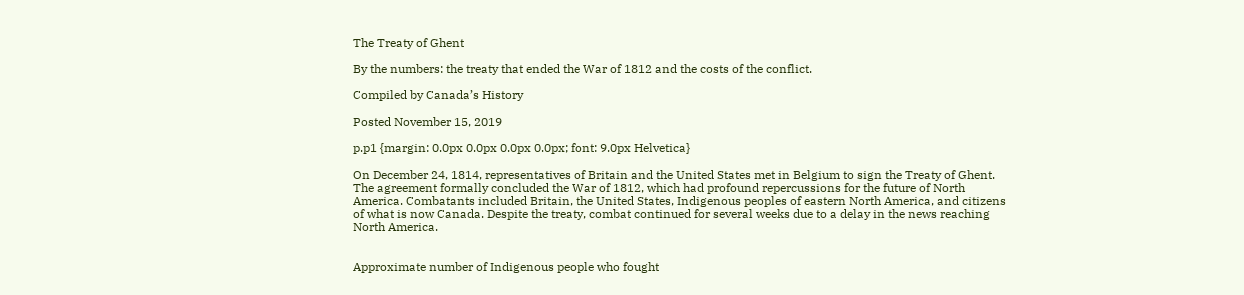The Treaty of Ghent

By the numbers: the treaty that ended the War of 1812 and the costs of the conflict.

Compiled by Canada’s History

Posted November 15, 2019

p.p1 {margin: 0.0px 0.0px 0.0px 0.0px; font: 9.0px Helvetica}

On December 24, 1814, representatives of Britain and the United States met in Belgium to sign the Treaty of Ghent. The agreement formally concluded the War of 1812, which had profound repercussions for the future of North America. Combatants included Britain, the United States, Indigenous peoples of eastern North America, and citizens of what is now Canada. Despite the treaty, combat continued for several weeks due to a delay in the news reaching North America.


Approximate number of Indigenous people who fought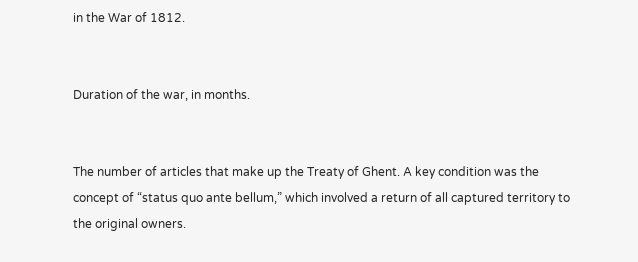in the War of 1812.


Duration of the war, in months.


The number of articles that make up the Treaty of Ghent. A key condition was the concept of “status quo ante bellum,” which involved a return of all captured territory to the original owners.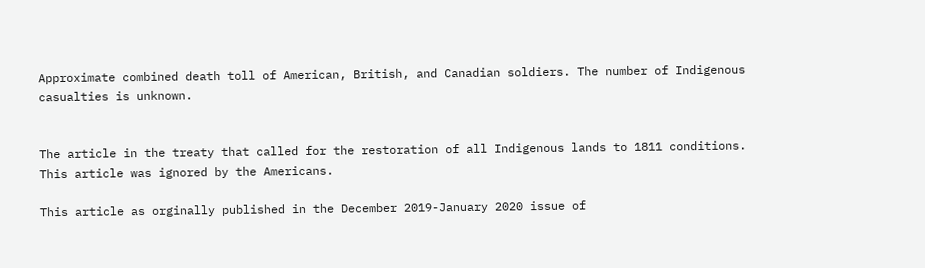Approximate combined death toll of American, British, and Canadian soldiers. The number of Indigenous casualties is unknown.


The article in the treaty that called for the restoration of all Indigenous lands to 1811 conditions. This article was ignored by the Americans.

This article as orginally published in the December 2019-January 2020 issue of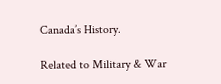Canada’s History.

Related to Military & War